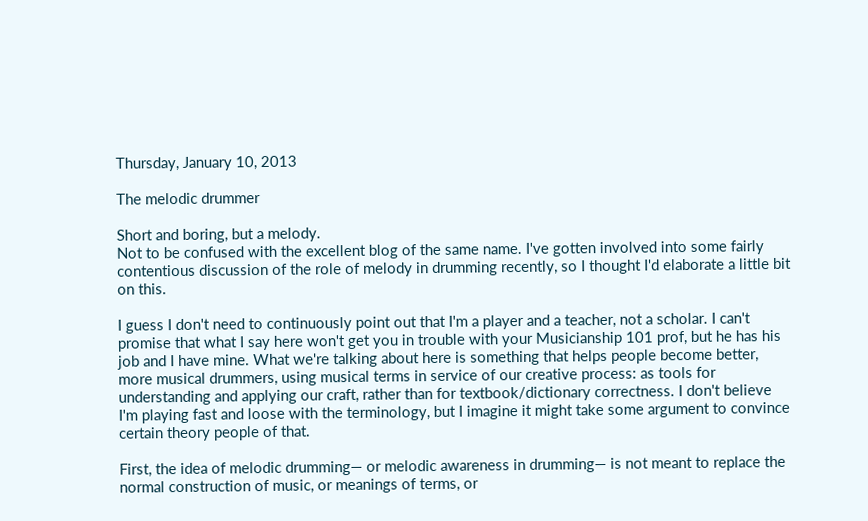Thursday, January 10, 2013

The melodic drummer

Short and boring, but a melody.
Not to be confused with the excellent blog of the same name. I've gotten involved into some fairly contentious discussion of the role of melody in drumming recently, so I thought I'd elaborate a little bit on this.

I guess I don't need to continuously point out that I'm a player and a teacher, not a scholar. I can't promise that what I say here won't get you in trouble with your Musicianship 101 prof, but he has his job and I have mine. What we're talking about here is something that helps people become better, more musical drummers, using musical terms in service of our creative process: as tools for understanding and applying our craft, rather than for textbook/dictionary correctness. I don't believe I'm playing fast and loose with the terminology, but I imagine it might take some argument to convince certain theory people of that.

First, the idea of melodic drumming— or melodic awareness in drumming— is not meant to replace the normal construction of music, or meanings of terms, or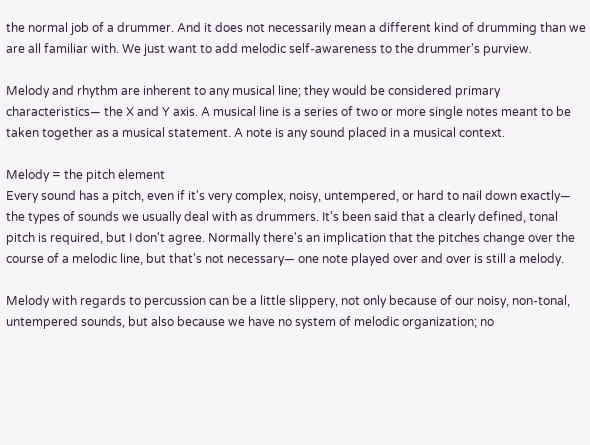the normal job of a drummer. And it does not necessarily mean a different kind of drumming than we are all familiar with. We just want to add melodic self-awareness to the drummer's purview.

Melody and rhythm are inherent to any musical line; they would be considered primary characteristics— the X and Y axis. A musical line is a series of two or more single notes meant to be taken together as a musical statement. A note is any sound placed in a musical context.

Melody = the pitch element
Every sound has a pitch, even if it's very complex, noisy, untempered, or hard to nail down exactly— the types of sounds we usually deal with as drummers. It's been said that a clearly defined, tonal pitch is required, but I don't agree. Normally there's an implication that the pitches change over the course of a melodic line, but that's not necessary— one note played over and over is still a melody.

Melody with regards to percussion can be a little slippery, not only because of our noisy, non-tonal, untempered sounds, but also because we have no system of melodic organization; no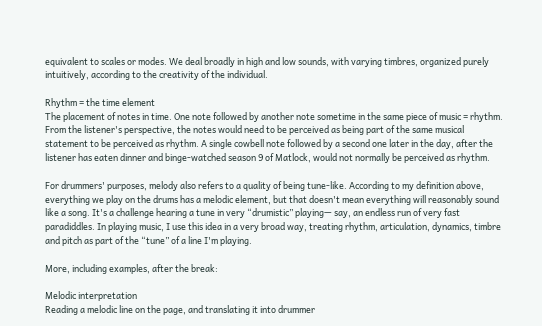equivalent to scales or modes. We deal broadly in high and low sounds, with varying timbres, organized purely intuitively, according to the creativity of the individual.

Rhythm = the time element
The placement of notes in time. One note followed by another note sometime in the same piece of music = rhythm. From the listener's perspective, the notes would need to be perceived as being part of the same musical statement to be perceived as rhythm. A single cowbell note followed by a second one later in the day, after the listener has eaten dinner and binge-watched season 9 of Matlock, would not normally be perceived as rhythm.

For drummers' purposes, melody also refers to a quality of being tune-like. According to my definition above, everything we play on the drums has a melodic element, but that doesn't mean everything will reasonably sound like a song. It's a challenge hearing a tune in very “drumistic” playing— say, an endless run of very fast paradiddles. In playing music, I use this idea in a very broad way, treating rhythm, articulation, dynamics, timbre and pitch as part of the “tune” of a line I'm playing.

More, including examples, after the break:

Melodic interpretation
Reading a melodic line on the page, and translating it into drummer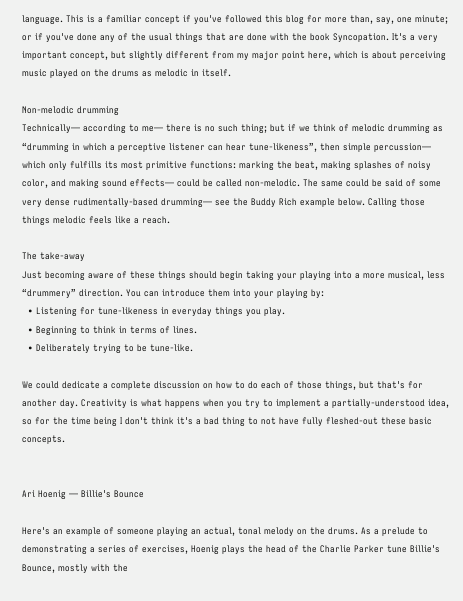language. This is a familiar concept if you've followed this blog for more than, say, one minute; or if you've done any of the usual things that are done with the book Syncopation. It's a very important concept, but slightly different from my major point here, which is about perceiving music played on the drums as melodic in itself.

Non-melodic drumming
Technically— according to me— there is no such thing; but if we think of melodic drumming as “drumming in which a perceptive listener can hear tune-likeness”, then simple percussion— which only fulfills its most primitive functions: marking the beat, making splashes of noisy color, and making sound effects— could be called non-melodic. The same could be said of some very dense rudimentally-based drumming— see the Buddy Rich example below. Calling those things melodic feels like a reach.

The take-away
Just becoming aware of these things should begin taking your playing into a more musical, less “drummery” direction. You can introduce them into your playing by:
  • Listening for tune-likeness in everyday things you play.
  • Beginning to think in terms of lines.
  • Deliberately trying to be tune-like.

We could dedicate a complete discussion on how to do each of those things, but that's for another day. Creativity is what happens when you try to implement a partially-understood idea, so for the time being I don't think it's a bad thing to not have fully fleshed-out these basic concepts.


Ari Hoenig — Billie's Bounce

Here's an example of someone playing an actual, tonal melody on the drums. As a prelude to demonstrating a series of exercises, Hoenig plays the head of the Charlie Parker tune Billie's Bounce, mostly with the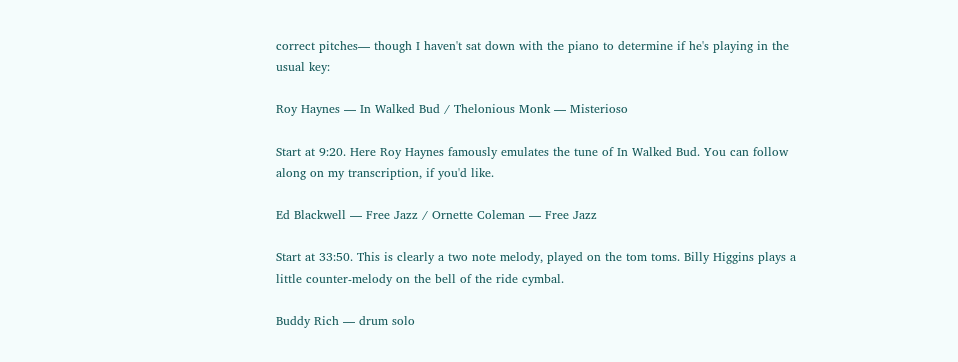correct pitches— though I haven't sat down with the piano to determine if he's playing in the usual key:

Roy Haynes — In Walked Bud / Thelonious Monk — Misterioso

Start at 9:20. Here Roy Haynes famously emulates the tune of In Walked Bud. You can follow along on my transcription, if you'd like.

Ed Blackwell — Free Jazz / Ornette Coleman — Free Jazz

Start at 33:50. This is clearly a two note melody, played on the tom toms. Billy Higgins plays a little counter-melody on the bell of the ride cymbal.

Buddy Rich — drum solo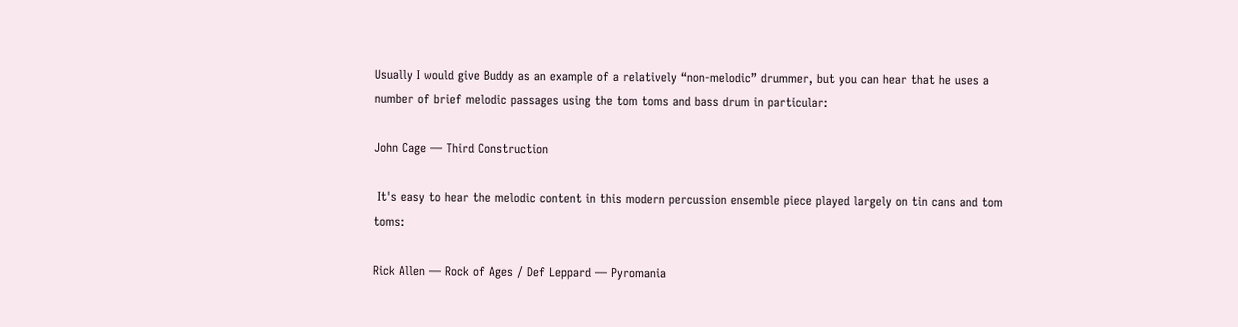Usually I would give Buddy as an example of a relatively “non-melodic” drummer, but you can hear that he uses a number of brief melodic passages using the tom toms and bass drum in particular:

John Cage — Third Construction

 It's easy to hear the melodic content in this modern percussion ensemble piece played largely on tin cans and tom toms:

Rick Allen — Rock of Ages / Def Leppard — Pyromania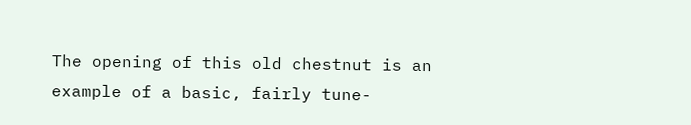The opening of this old chestnut is an example of a basic, fairly tune-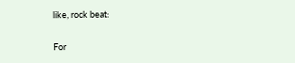like, rock beat:

For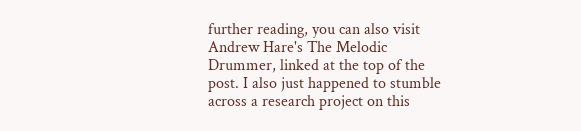further reading, you can also visit Andrew Hare's The Melodic Drummer, linked at the top of the post. I also just happened to stumble across a research project on this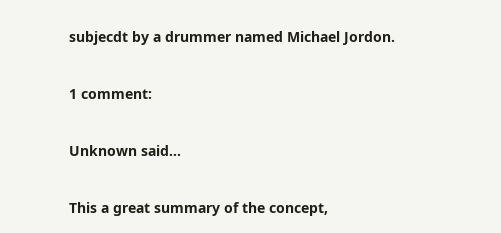subjecdt by a drummer named Michael Jordon.

1 comment:

Unknown said...

This a great summary of the concept,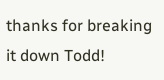thanks for breaking it down Todd!